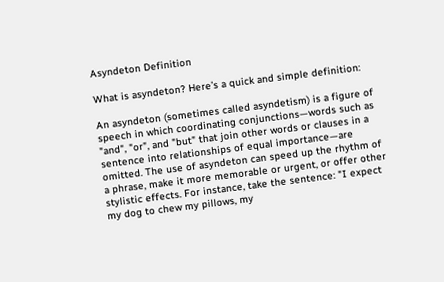Asyndeton Definition

What is asyndeton? Here’s a quick and simple definition:

An asyndeton (sometimes called asyndetism) is a figure of speech in which coordinating conjunctions—words such as "and", "or", and "but" that join other words or clauses in a sentence into relationships of equal importance—are omitted. The use of asyndeton can speed up the rhythm of a phrase, make it more memorable or urgent, or offer other stylistic effects. For instance, take the sentence: "I expect my dog to chew my pillows, my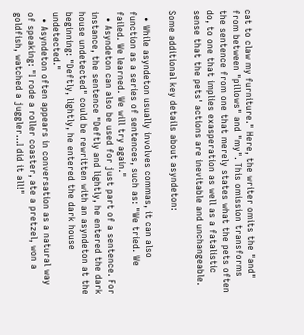cat to claw my furniture." Here, the writer omits the "and" from between "pillows" and "my". This omission transforms the sentence from one that merely states what the pets often do, to one that implies exasperation as well as a fatalistic sense that the pets' actions are inevitable and unchangeable.

Some additional key details about asyndeton:

  • While asyndeton usually involves commas, it can also function as a series of sentences, such as: "We tried. We failed. We learned. We will try again."
  • Asyndeton can also be used for just part of a sentence. For instance, the sentence "Deftly and lightly, he entered the dark house undetected" could be rewritten with an asyndeton at the beginning: "Deftly, lightly, he entered the dark house undetected."
  • Asyndeton often appears in conversation as a natural way of speaking: "I rode a roller coaster, ate a pretzel, won a goldfish, watched a juggler...I did it all!"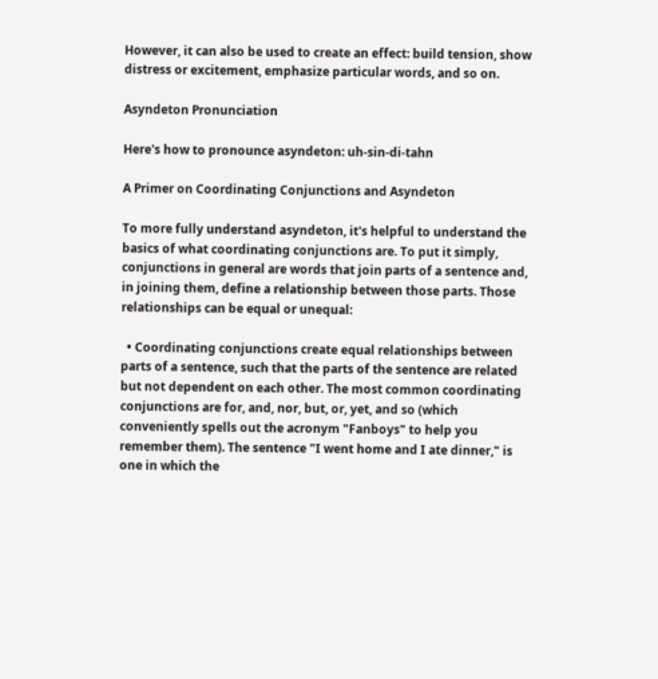However, it can also be used to create an effect: build tension, show distress or excitement, emphasize particular words, and so on.

Asyndeton Pronunciation

Here's how to pronounce asyndeton: uh-sin-di-tahn

A Primer on Coordinating Conjunctions and Asyndeton

To more fully understand asyndeton, it's helpful to understand the basics of what coordinating conjunctions are. To put it simply, conjunctions in general are words that join parts of a sentence and, in joining them, define a relationship between those parts. Those relationships can be equal or unequal:

  • Coordinating conjunctions create equal relationships between parts of a sentence, such that the parts of the sentence are related but not dependent on each other. The most common coordinating conjunctions are for, and, nor, but, or, yet, and so (which conveniently spells out the acronym "Fanboys" to help you remember them). The sentence "I went home and I ate dinner," is one in which the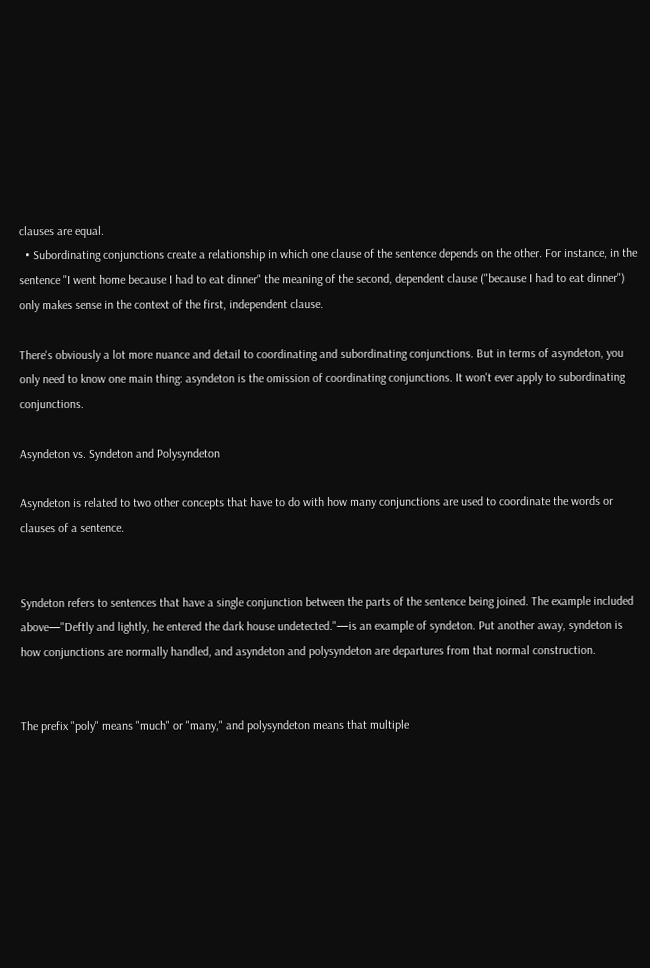clauses are equal.
  • Subordinating conjunctions create a relationship in which one clause of the sentence depends on the other. For instance, in the sentence "I went home because I had to eat dinner" the meaning of the second, dependent clause ("because I had to eat dinner") only makes sense in the context of the first, independent clause.

There's obviously a lot more nuance and detail to coordinating and subordinating conjunctions. But in terms of asyndeton, you only need to know one main thing: asyndeton is the omission of coordinating conjunctions. It won't ever apply to subordinating conjunctions.

Asyndeton vs. Syndeton and Polysyndeton

Asyndeton is related to two other concepts that have to do with how many conjunctions are used to coordinate the words or clauses of a sentence.


Syndeton refers to sentences that have a single conjunction between the parts of the sentence being joined. The example included above—"Deftly and lightly, he entered the dark house undetected."—is an example of syndeton. Put another away, syndeton is how conjunctions are normally handled, and asyndeton and polysyndeton are departures from that normal construction.


The prefix "poly" means "much" or "many," and polysyndeton means that multiple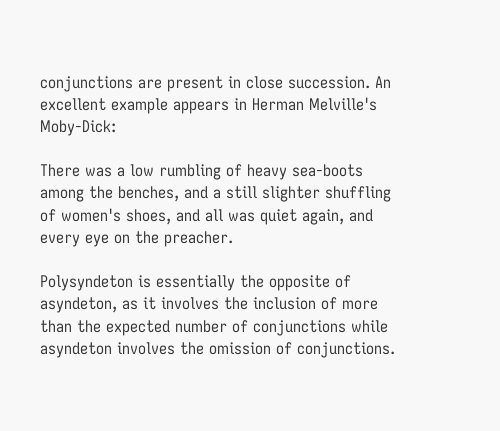conjunctions are present in close succession. An excellent example appears in Herman Melville's Moby-Dick:

There was a low rumbling of heavy sea-boots among the benches, and a still slighter shuffling of women's shoes, and all was quiet again, and every eye on the preacher.

Polysyndeton is essentially the opposite of asyndeton, as it involves the inclusion of more than the expected number of conjunctions while asyndeton involves the omission of conjunctions.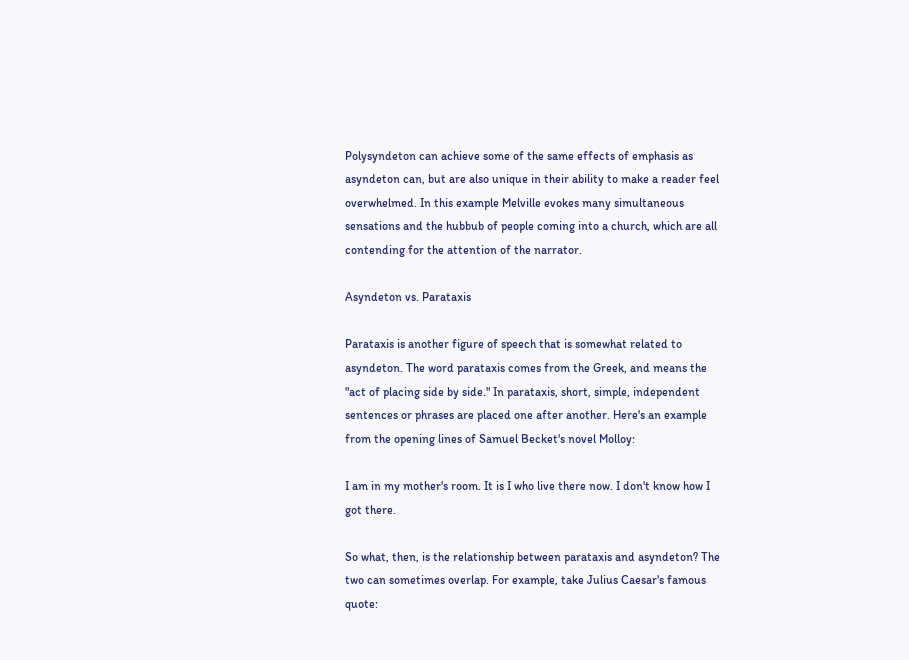Polysyndeton can achieve some of the same effects of emphasis as asyndeton can, but are also unique in their ability to make a reader feel overwhelmed. In this example Melville evokes many simultaneous sensations and the hubbub of people coming into a church, which are all contending for the attention of the narrator.

Asyndeton vs. Parataxis

Parataxis is another figure of speech that is somewhat related to asyndeton. The word parataxis comes from the Greek, and means the "act of placing side by side." In parataxis, short, simple, independent sentences or phrases are placed one after another. Here's an example from the opening lines of Samuel Becket's novel Molloy:

I am in my mother's room. It is I who live there now. I don't know how I got there.

So what, then, is the relationship between parataxis and asyndeton? The two can sometimes overlap. For example, take Julius Caesar's famous quote: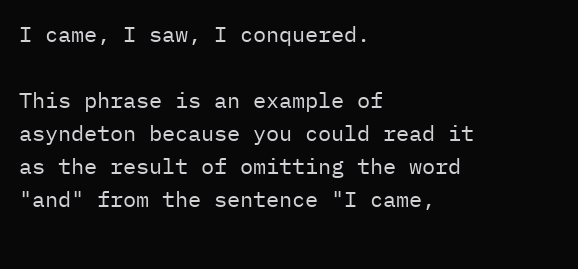I came, I saw, I conquered.

This phrase is an example of asyndeton because you could read it as the result of omitting the word "and" from the sentence "I came,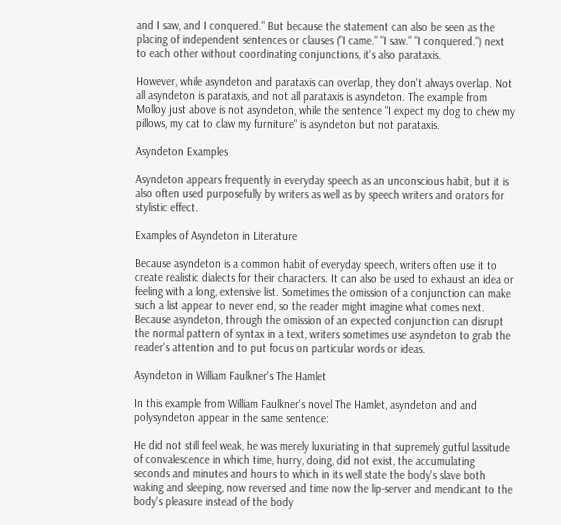and I saw, and I conquered." But because the statement can also be seen as the placing of independent sentences or clauses ("I came." "I saw." "I conquered.") next to each other without coordinating conjunctions, it's also parataxis.

However, while asyndeton and parataxis can overlap, they don't always overlap. Not all asyndeton is parataxis, and not all parataxis is asyndeton. The example from Molloy just above is not asyndeton, while the sentence "I expect my dog to chew my pillows, my cat to claw my furniture" is asyndeton but not parataxis.

Asyndeton Examples

Asyndeton appears frequently in everyday speech as an unconscious habit, but it is also often used purposefully by writers as well as by speech writers and orators for stylistic effect.

Examples of Asyndeton in Literature

Because asyndeton is a common habit of everyday speech, writers often use it to create realistic dialects for their characters. It can also be used to exhaust an idea or feeling with a long, extensive list. Sometimes the omission of a conjunction can make such a list appear to never end, so the reader might imagine what comes next. Because asyndeton, through the omission of an expected conjunction can disrupt the normal pattern of syntax in a text, writers sometimes use asyndeton to grab the reader's attention and to put focus on particular words or ideas.

Asyndeton in William Faulkner's The Hamlet

In this example from William Faulkner's novel The Hamlet, asyndeton and and polysyndeton appear in the same sentence:

He did not still feel weak, he was merely luxuriating in that supremely gutful lassitude of convalescence in which time, hurry, doing, did not exist, the accumulating seconds and minutes and hours to which in its well state the body's slave both waking and sleeping, now reversed and time now the lip-server and mendicant to the body's pleasure instead of the body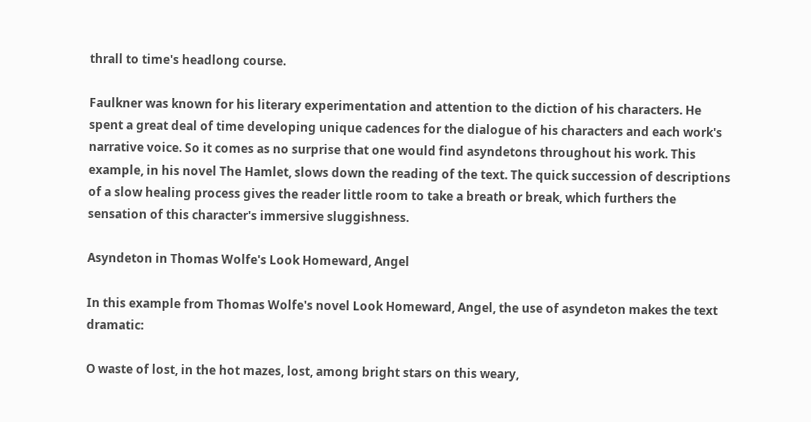thrall to time's headlong course.

Faulkner was known for his literary experimentation and attention to the diction of his characters. He spent a great deal of time developing unique cadences for the dialogue of his characters and each work's narrative voice. So it comes as no surprise that one would find asyndetons throughout his work. This example, in his novel The Hamlet, slows down the reading of the text. The quick succession of descriptions of a slow healing process gives the reader little room to take a breath or break, which furthers the sensation of this character's immersive sluggishness.

Asyndeton in Thomas Wolfe's Look Homeward, Angel

In this example from Thomas Wolfe's novel Look Homeward, Angel, the use of asyndeton makes the text dramatic:

O waste of lost, in the hot mazes, lost, among bright stars on this weary,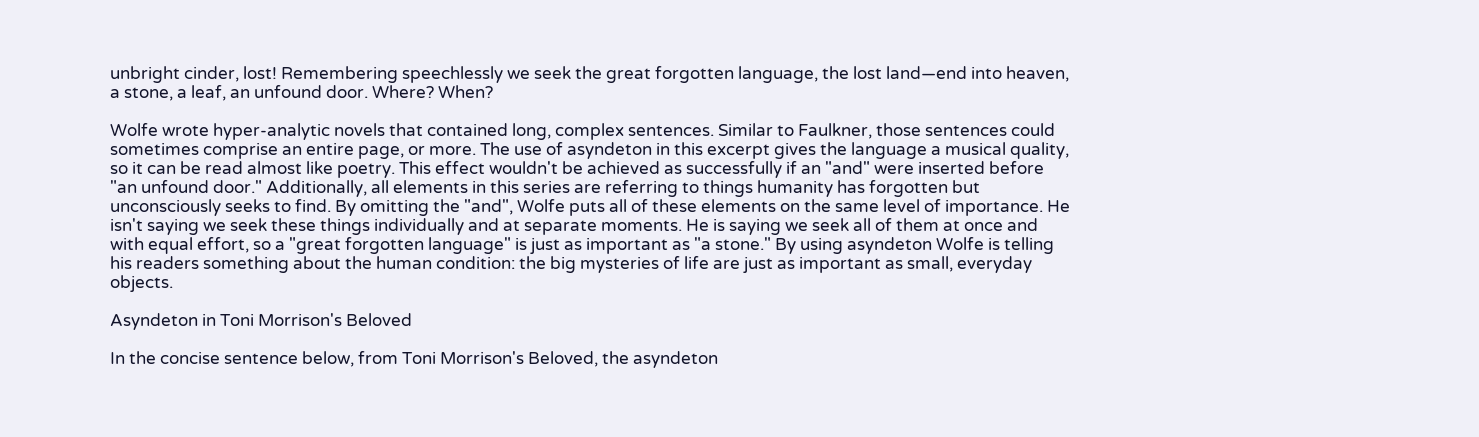unbright cinder, lost! Remembering speechlessly we seek the great forgotten language, the lost land—end into heaven, a stone, a leaf, an unfound door. Where? When?

Wolfe wrote hyper-analytic novels that contained long, complex sentences. Similar to Faulkner, those sentences could sometimes comprise an entire page, or more. The use of asyndeton in this excerpt gives the language a musical quality, so it can be read almost like poetry. This effect wouldn't be achieved as successfully if an "and" were inserted before "an unfound door." Additionally, all elements in this series are referring to things humanity has forgotten but unconsciously seeks to find. By omitting the "and", Wolfe puts all of these elements on the same level of importance. He isn't saying we seek these things individually and at separate moments. He is saying we seek all of them at once and with equal effort, so a "great forgotten language" is just as important as "a stone." By using asyndeton Wolfe is telling his readers something about the human condition: the big mysteries of life are just as important as small, everyday objects.

Asyndeton in Toni Morrison's Beloved

In the concise sentence below, from Toni Morrison's Beloved, the asyndeton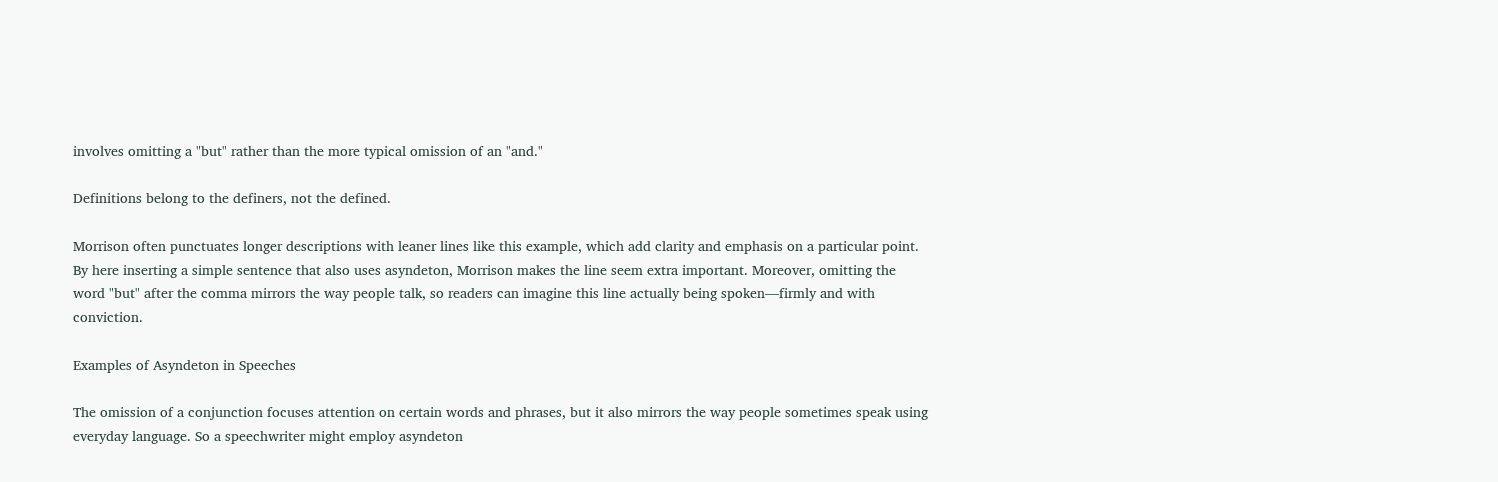involves omitting a "but" rather than the more typical omission of an "and."

Definitions belong to the definers, not the defined.

Morrison often punctuates longer descriptions with leaner lines like this example, which add clarity and emphasis on a particular point. By here inserting a simple sentence that also uses asyndeton, Morrison makes the line seem extra important. Moreover, omitting the word "but" after the comma mirrors the way people talk, so readers can imagine this line actually being spoken—firmly and with conviction.

Examples of Asyndeton in Speeches

The omission of a conjunction focuses attention on certain words and phrases, but it also mirrors the way people sometimes speak using everyday language. So a speechwriter might employ asyndeton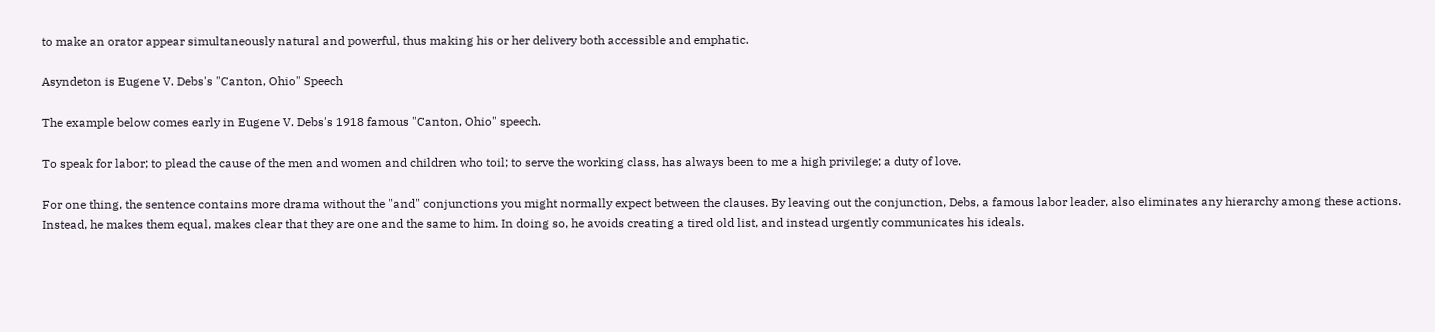to make an orator appear simultaneously natural and powerful, thus making his or her delivery both accessible and emphatic.

Asyndeton is Eugene V. Debs's "Canton, Ohio" Speech

The example below comes early in Eugene V. Debs's 1918 famous "Canton, Ohio" speech.

To speak for labor; to plead the cause of the men and women and children who toil; to serve the working class, has always been to me a high privilege; a duty of love.

For one thing, the sentence contains more drama without the "and" conjunctions you might normally expect between the clauses. By leaving out the conjunction, Debs, a famous labor leader, also eliminates any hierarchy among these actions. Instead, he makes them equal, makes clear that they are one and the same to him. In doing so, he avoids creating a tired old list, and instead urgently communicates his ideals.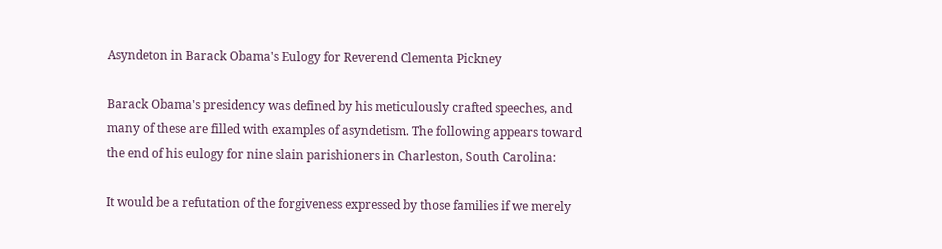Asyndeton in Barack Obama's Eulogy for Reverend Clementa Pickney

Barack Obama's presidency was defined by his meticulously crafted speeches, and many of these are filled with examples of asyndetism. The following appears toward the end of his eulogy for nine slain parishioners in Charleston, South Carolina:

It would be a refutation of the forgiveness expressed by those families if we merely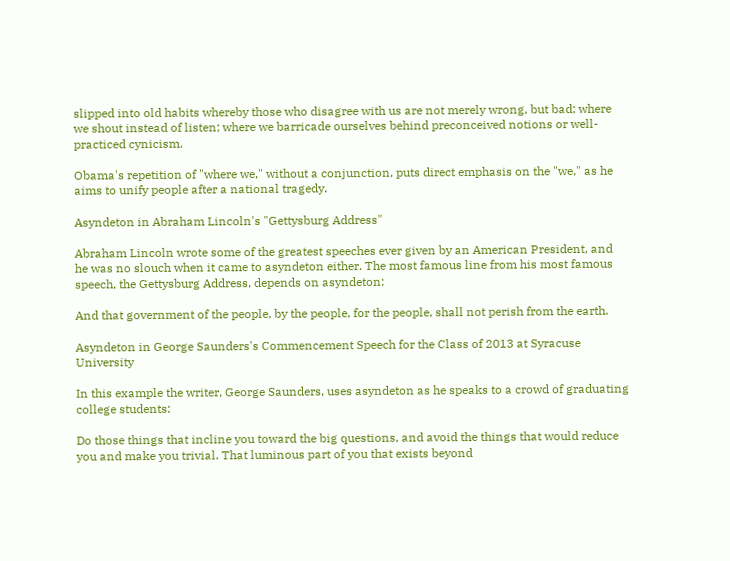slipped into old habits whereby those who disagree with us are not merely wrong, but bad; where we shout instead of listen; where we barricade ourselves behind preconceived notions or well-practiced cynicism.

Obama's repetition of "where we," without a conjunction, puts direct emphasis on the "we," as he aims to unify people after a national tragedy.

Asyndeton in Abraham Lincoln's "Gettysburg Address"

Abraham Lincoln wrote some of the greatest speeches ever given by an American President, and he was no slouch when it came to asyndeton either. The most famous line from his most famous speech, the Gettysburg Address, depends on asyndeton:

And that government of the people, by the people, for the people, shall not perish from the earth.

Asyndeton in George Saunders's Commencement Speech for the Class of 2013 at Syracuse University

In this example the writer, George Saunders, uses asyndeton as he speaks to a crowd of graduating college students:

Do those things that incline you toward the big questions, and avoid the things that would reduce you and make you trivial. That luminous part of you that exists beyond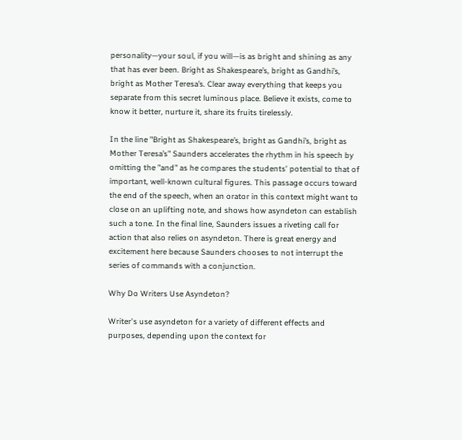personality—your soul, if you will—is as bright and shining as any that has ever been. Bright as Shakespeare’s, bright as Gandhi’s, bright as Mother Teresa’s. Clear away everything that keeps you separate from this secret luminous place. Believe it exists, come to know it better, nurture it, share its fruits tirelessly.

In the line "Bright as Shakespeare’s, bright as Gandhi’s, bright as Mother Teresa’s" Saunders accelerates the rhythm in his speech by omitting the "and" as he compares the students' potential to that of important, well-known cultural figures. This passage occurs toward the end of the speech, when an orator in this context might want to close on an uplifting note, and shows how asyndeton can establish such a tone. In the final line, Saunders issues a riveting call for action that also relies on asyndeton. There is great energy and excitement here because Saunders chooses to not interrupt the series of commands with a conjunction.

Why Do Writers Use Asyndeton?

Writer's use asyndeton for a variety of different effects and purposes, depending upon the context for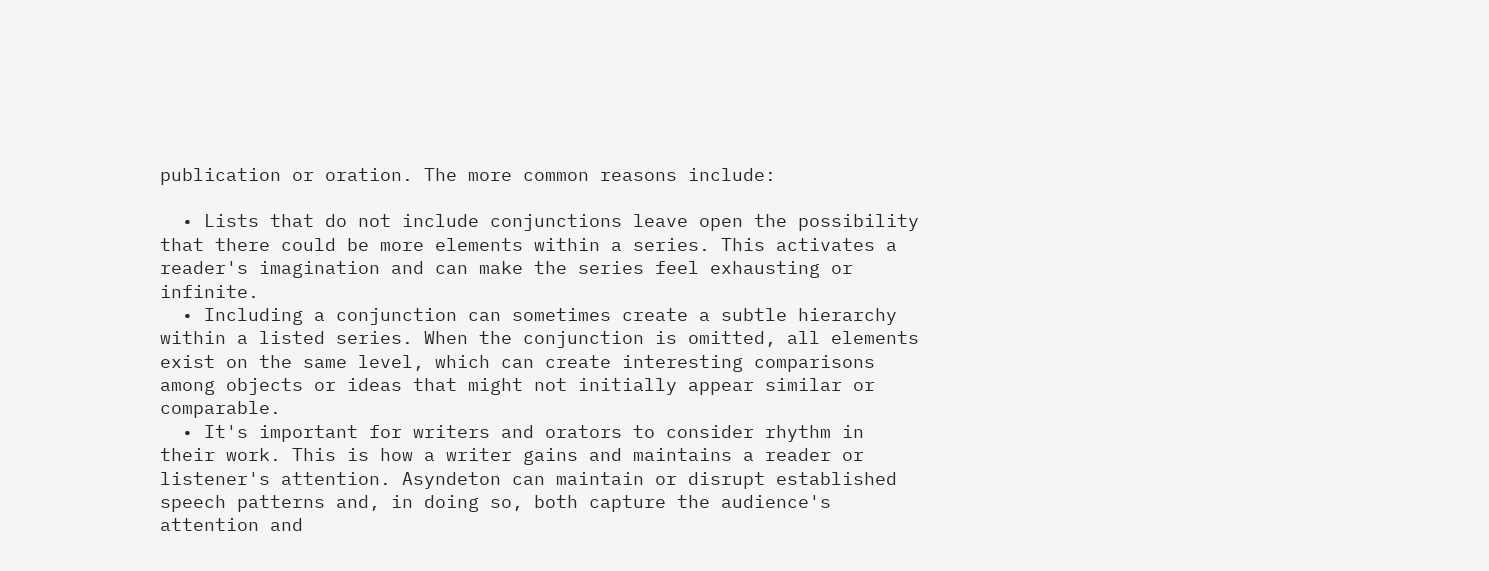publication or oration. The more common reasons include:

  • Lists that do not include conjunctions leave open the possibility that there could be more elements within a series. This activates a reader's imagination and can make the series feel exhausting or infinite.
  • Including a conjunction can sometimes create a subtle hierarchy within a listed series. When the conjunction is omitted, all elements exist on the same level, which can create interesting comparisons among objects or ideas that might not initially appear similar or comparable.
  • It's important for writers and orators to consider rhythm in their work. This is how a writer gains and maintains a reader or listener's attention. Asyndeton can maintain or disrupt established speech patterns and, in doing so, both capture the audience's attention and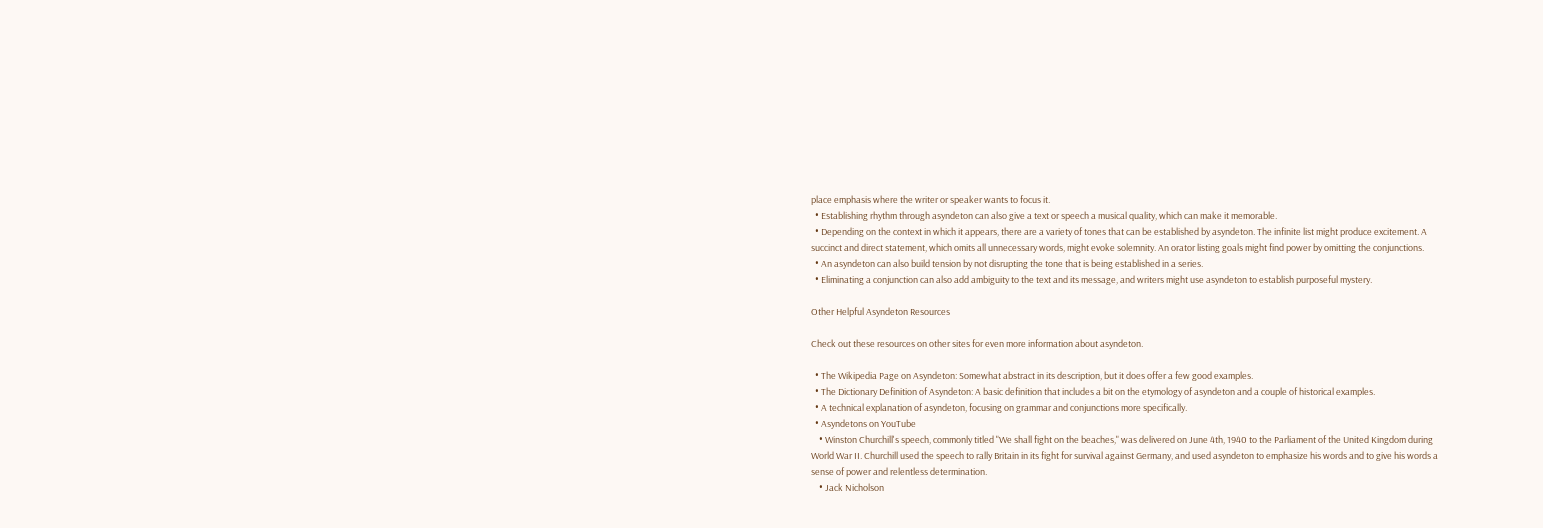place emphasis where the writer or speaker wants to focus it.
  • Establishing rhythm through asyndeton can also give a text or speech a musical quality, which can make it memorable.
  • Depending on the context in which it appears, there are a variety of tones that can be established by asyndeton. The infinite list might produce excitement. A succinct and direct statement, which omits all unnecessary words, might evoke solemnity. An orator listing goals might find power by omitting the conjunctions.
  • An asyndeton can also build tension by not disrupting the tone that is being established in a series.
  • Eliminating a conjunction can also add ambiguity to the text and its message, and writers might use asyndeton to establish purposeful mystery.

Other Helpful Asyndeton Resources

Check out these resources on other sites for even more information about asyndeton.

  • The Wikipedia Page on Asyndeton: Somewhat abstract in its description, but it does offer a few good examples.
  • The Dictionary Definition of Asyndeton: A basic definition that includes a bit on the etymology of asyndeton and a couple of historical examples.
  • A technical explanation of asyndeton, focusing on grammar and conjunctions more specifically.
  • Asyndetons on YouTube
    • Winston Churchill's speech, commonly titled "We shall fight on the beaches," was delivered on June 4th, 1940 to the Parliament of the United Kingdom during World War II. Churchill used the speech to rally Britain in its fight for survival against Germany, and used asyndeton to emphasize his words and to give his words a sense of power and relentless determination.
    • Jack Nicholson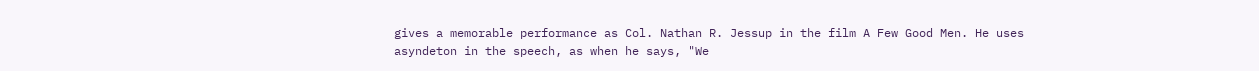gives a memorable performance as Col. Nathan R. Jessup in the film A Few Good Men. He uses asyndeton in the speech, as when he says, "We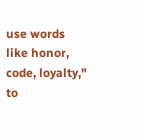use words like honor, code, loyalty," to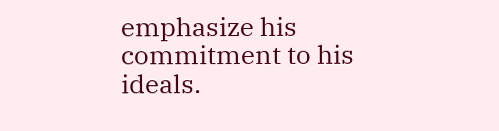emphasize his commitment to his ideals.